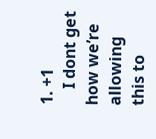1. +1
    I dont get how we’re allowing this to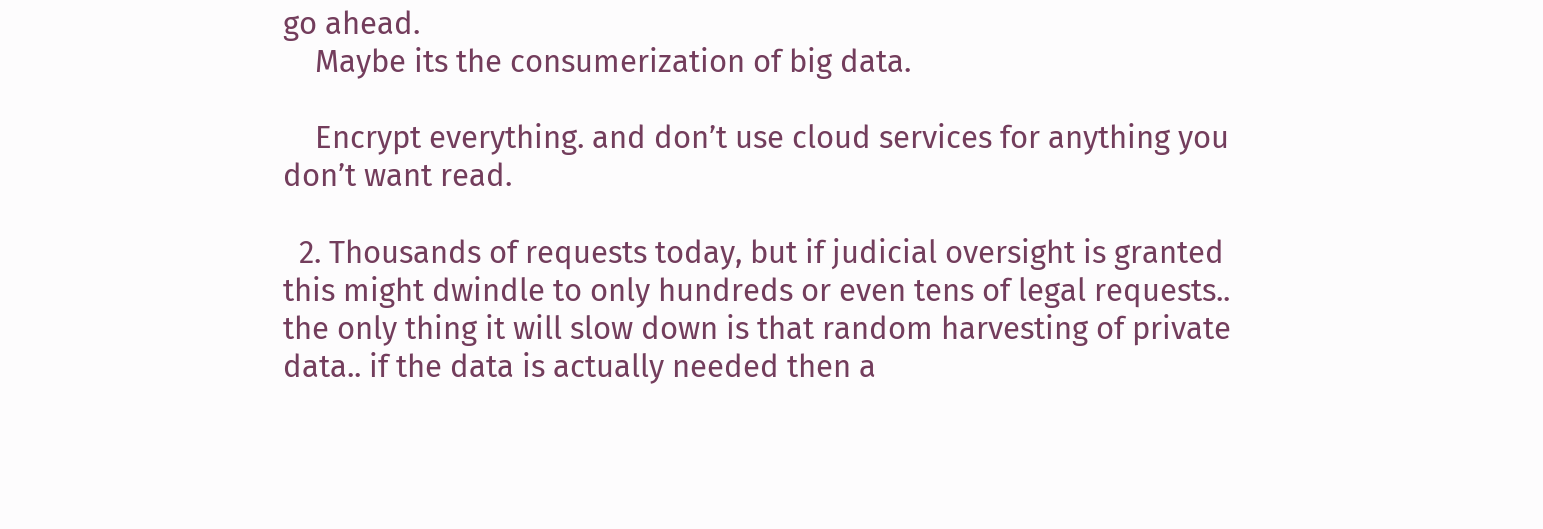go ahead.
    Maybe its the consumerization of big data.

    Encrypt everything. and don’t use cloud services for anything you don’t want read.

  2. Thousands of requests today, but if judicial oversight is granted this might dwindle to only hundreds or even tens of legal requests.. the only thing it will slow down is that random harvesting of private data.. if the data is actually needed then a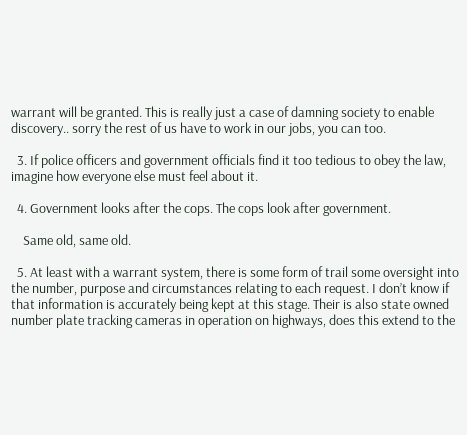warrant will be granted. This is really just a case of damning society to enable discovery.. sorry the rest of us have to work in our jobs, you can too.

  3. If police officers and government officials find it too tedious to obey the law, imagine how everyone else must feel about it.

  4. Government looks after the cops. The cops look after government.

    Same old, same old.

  5. At least with a warrant system, there is some form of trail some oversight into the number, purpose and circumstances relating to each request. I don’t know if that information is accurately being kept at this stage. Their is also state owned number plate tracking cameras in operation on highways, does this extend to the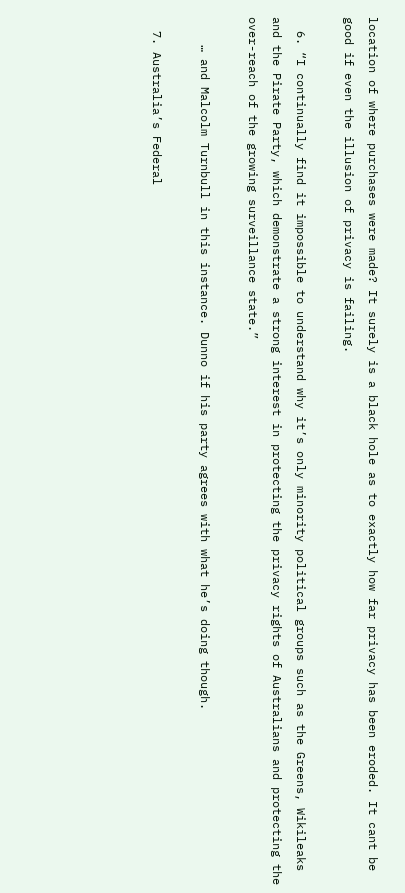location of where purchases were made? It surely is a black hole as to exactly how far privacy has been eroded. It cant be good if even the illusion of privacy is failing.

  6. “I continually find it impossible to understand why it’s only minority political groups such as the Greens, Wikileaks and the Pirate Party, which demonstrate a strong interest in protecting the privacy rights of Australians and protecting the over-reach of the growing surveillance state.”

    … and Malcolm Turnbull in this instance. Dunno if his party agrees with what he’s doing though.

  7. Australia’s Federal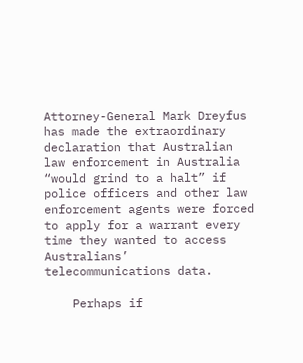Attorney-General Mark Dreyfus has made the extraordinary declaration that Australian law enforcement in Australia “would grind to a halt” if police officers and other law enforcement agents were forced to apply for a warrant every time they wanted to access Australians’ telecommunications data.

    Perhaps if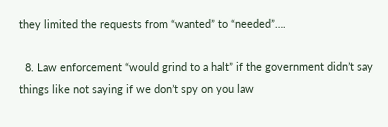they limited the requests from “wanted” to “needed”….

  8. Law enforcement “would grind to a halt” if the government didn’t say things like not saying if we don’t spy on you law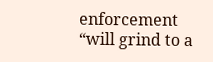enforcement “will grind to a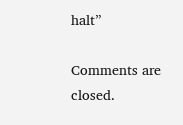halt”

Comments are closed.